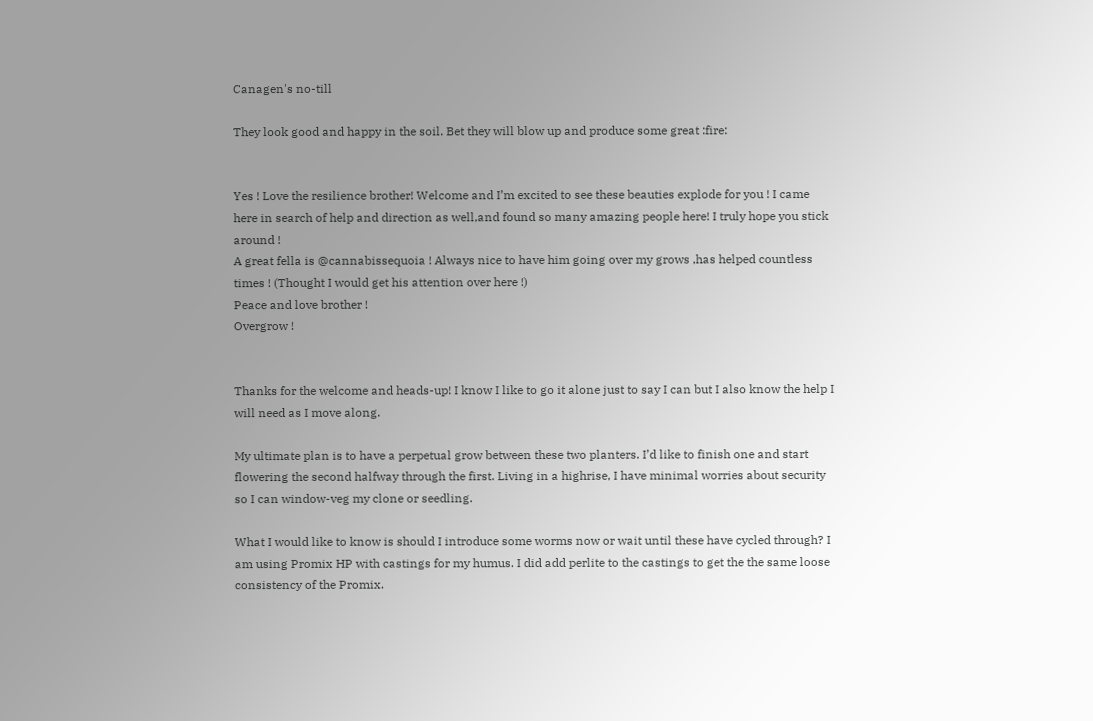Canagen's no-till

They look good and happy in the soil. Bet they will blow up and produce some great :fire:


Yes ! Love the resilience brother! Welcome and I’m excited to see these beauties explode for you ! I came here in search of help and direction as well,and found so many amazing people here! I truly hope you stick around !
A great fella is @cannabissequoia ! Always nice to have him going over my grows ,has helped countless times ! (Thought I would get his attention over here !)
Peace and love brother !
Overgrow !


Thanks for the welcome and heads-up! I know I like to go it alone just to say I can but I also know the help I will need as I move along.

My ultimate plan is to have a perpetual grow between these two planters. I’d like to finish one and start flowering the second halfway through the first. Living in a highrise, I have minimal worries about security so I can window-veg my clone or seedling.

What I would like to know is should I introduce some worms now or wait until these have cycled through? I am using Promix HP with castings for my humus. I did add perlite to the castings to get the the same loose consistency of the Promix.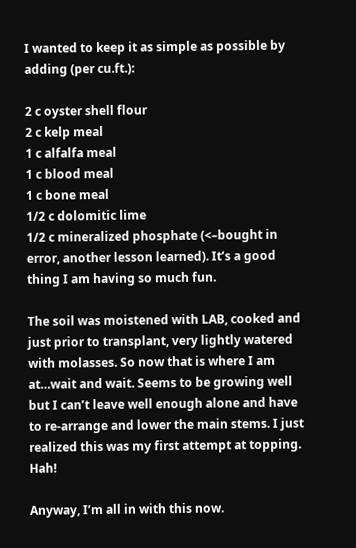I wanted to keep it as simple as possible by adding (per cu.ft.):

2 c oyster shell flour
2 c kelp meal
1 c alfalfa meal
1 c blood meal
1 c bone meal
1/2 c dolomitic lime
1/2 c mineralized phosphate (<–bought in error, another lesson learned). It’s a good thing I am having so much fun.

The soil was moistened with LAB, cooked and just prior to transplant, very lightly watered with molasses. So now that is where I am at…wait and wait. Seems to be growing well but I can’t leave well enough alone and have to re-arrange and lower the main stems. I just realized this was my first attempt at topping. Hah!

Anyway, I’m all in with this now.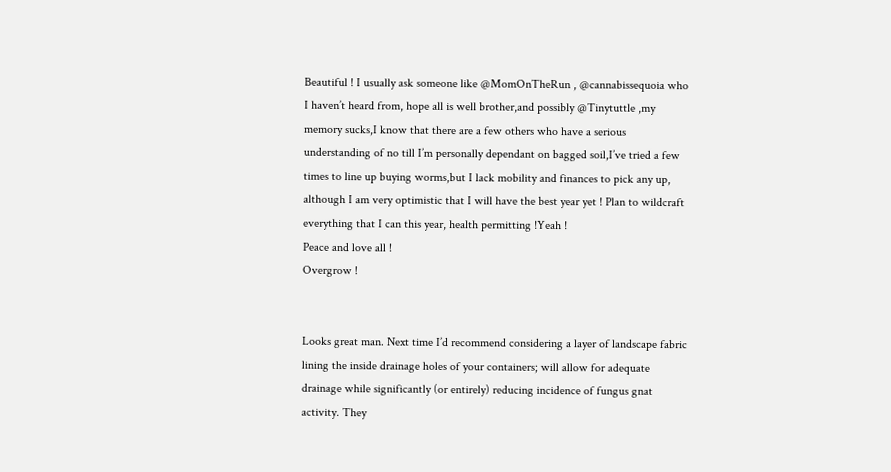Beautiful ! I usually ask someone like @MomOnTheRun , @cannabissequoia who I haven’t heard from, hope all is well brother,and possibly @Tinytuttle ,my memory sucks,I know that there are a few others who have a serious understanding of no till I’m personally dependant on bagged soil,I’ve tried a few times to line up buying worms,but I lack mobility and finances to pick any up, although I am very optimistic that I will have the best year yet ! Plan to wildcraft everything that I can this year, health permitting !Yeah !
Peace and love all !
Overgrow !


Looks great man. Next time I’d recommend considering a layer of landscape fabric lining the inside drainage holes of your containers; will allow for adequate drainage while significantly (or entirely) reducing incidence of fungus gnat activity. They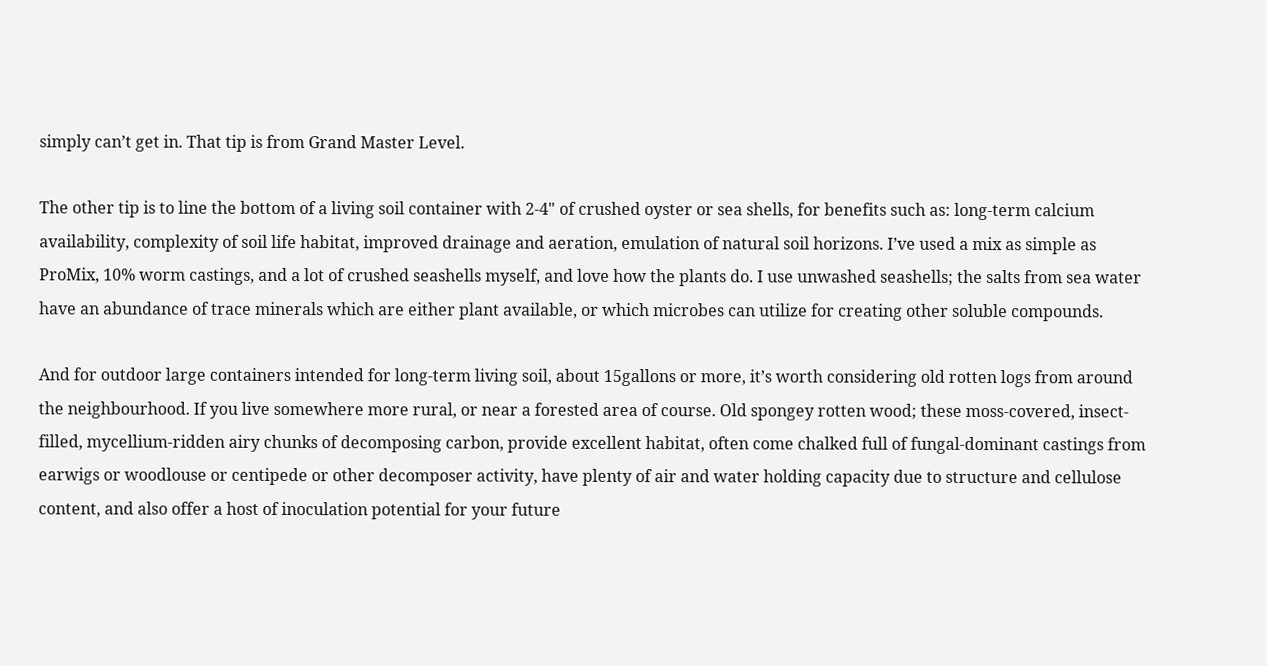simply can’t get in. That tip is from Grand Master Level.

The other tip is to line the bottom of a living soil container with 2-4" of crushed oyster or sea shells, for benefits such as: long-term calcium availability, complexity of soil life habitat, improved drainage and aeration, emulation of natural soil horizons. I’ve used a mix as simple as ProMix, 10% worm castings, and a lot of crushed seashells myself, and love how the plants do. I use unwashed seashells; the salts from sea water have an abundance of trace minerals which are either plant available, or which microbes can utilize for creating other soluble compounds.

And for outdoor large containers intended for long-term living soil, about 15gallons or more, it’s worth considering old rotten logs from around the neighbourhood. If you live somewhere more rural, or near a forested area of course. Old spongey rotten wood; these moss-covered, insect-filled, mycellium-ridden airy chunks of decomposing carbon, provide excellent habitat, often come chalked full of fungal-dominant castings from earwigs or woodlouse or centipede or other decomposer activity, have plenty of air and water holding capacity due to structure and cellulose content, and also offer a host of inoculation potential for your future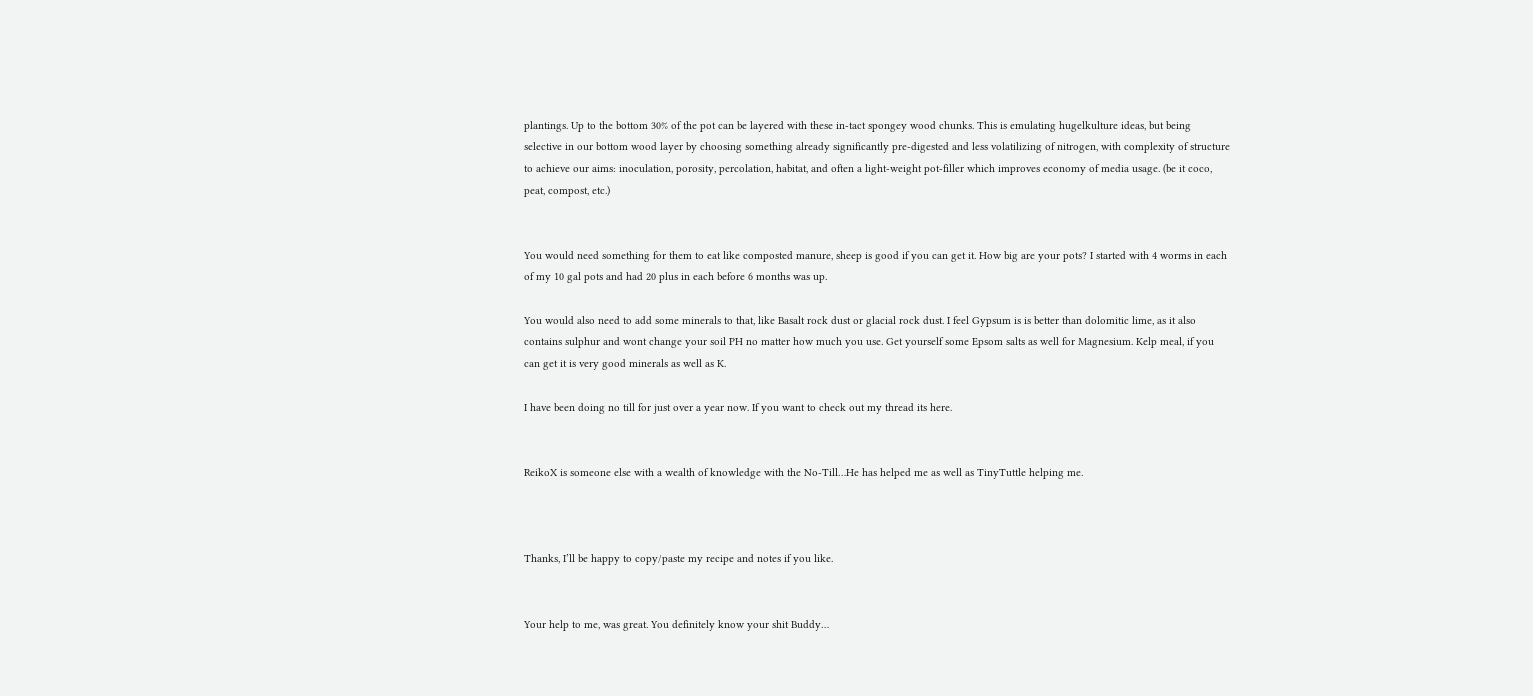plantings. Up to the bottom 30% of the pot can be layered with these in-tact spongey wood chunks. This is emulating hugelkulture ideas, but being selective in our bottom wood layer by choosing something already significantly pre-digested and less volatilizing of nitrogen, with complexity of structure to achieve our aims: inoculation, porosity, percolation, habitat, and often a light-weight pot-filler which improves economy of media usage. (be it coco, peat, compost, etc.)


You would need something for them to eat like composted manure, sheep is good if you can get it. How big are your pots? I started with 4 worms in each of my 10 gal pots and had 20 plus in each before 6 months was up.

You would also need to add some minerals to that, like Basalt rock dust or glacial rock dust. I feel Gypsum is is better than dolomitic lime, as it also contains sulphur and wont change your soil PH no matter how much you use. Get yourself some Epsom salts as well for Magnesium. Kelp meal, if you can get it is very good minerals as well as K.

I have been doing no till for just over a year now. If you want to check out my thread its here.


ReikoX is someone else with a wealth of knowledge with the No-Till…He has helped me as well as TinyTuttle helping me.



Thanks, I’ll be happy to copy/paste my recipe and notes if you like.


Your help to me, was great. You definitely know your shit Buddy…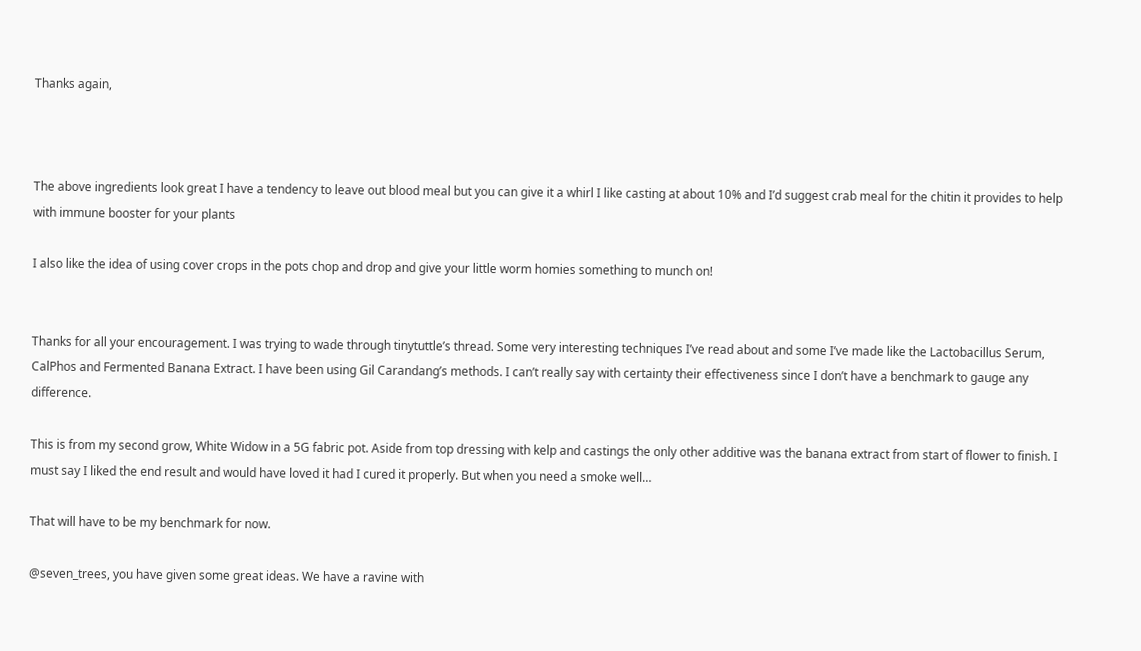Thanks again,



The above ingredients look great I have a tendency to leave out blood meal but you can give it a whirl I like casting at about 10% and I’d suggest crab meal for the chitin it provides to help with immune booster for your plants

I also like the idea of using cover crops in the pots chop and drop and give your little worm homies something to munch on!


Thanks for all your encouragement. I was trying to wade through tinytuttle’s thread. Some very interesting techniques I’ve read about and some I’ve made like the Lactobacillus Serum, CalPhos and Fermented Banana Extract. I have been using Gil Carandang’s methods. I can’t really say with certainty their effectiveness since I don’t have a benchmark to gauge any difference.

This is from my second grow, White Widow in a 5G fabric pot. Aside from top dressing with kelp and castings the only other additive was the banana extract from start of flower to finish. I must say I liked the end result and would have loved it had I cured it properly. But when you need a smoke well…

That will have to be my benchmark for now.

@seven_trees, you have given some great ideas. We have a ravine with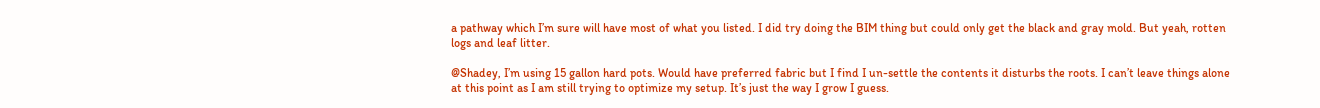a pathway which I’m sure will have most of what you listed. I did try doing the BIM thing but could only get the black and gray mold. But yeah, rotten logs and leaf litter.

@Shadey, I’m using 15 gallon hard pots. Would have preferred fabric but I find I un-settle the contents it disturbs the roots. I can’t leave things alone at this point as I am still trying to optimize my setup. It’s just the way I grow I guess.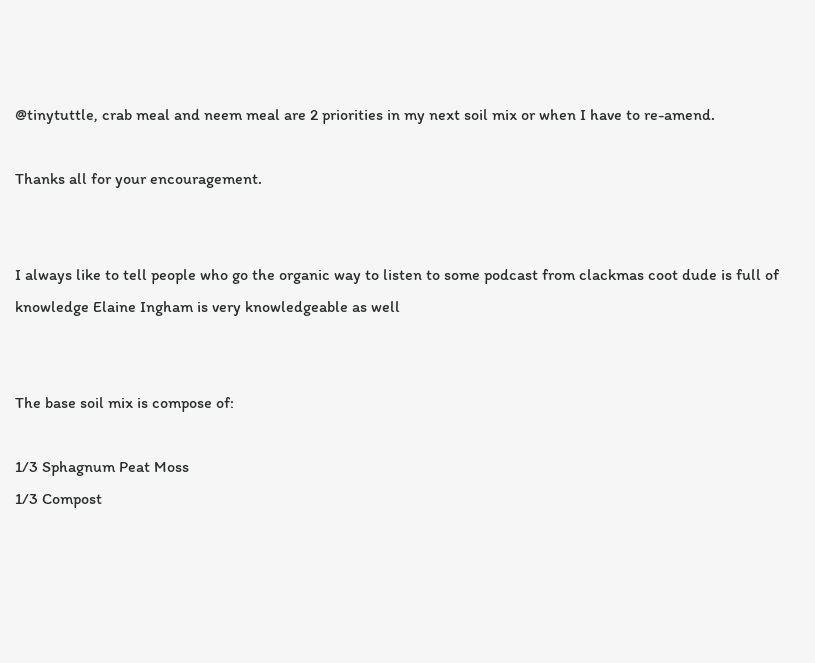@tinytuttle, crab meal and neem meal are 2 priorities in my next soil mix or when I have to re-amend.

Thanks all for your encouragement.


I always like to tell people who go the organic way to listen to some podcast from clackmas coot dude is full of knowledge Elaine Ingham is very knowledgeable as well


The base soil mix is compose of:

1/3 Sphagnum Peat Moss
1/3 Compost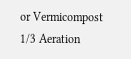or Vermicompost
1/3 Aeration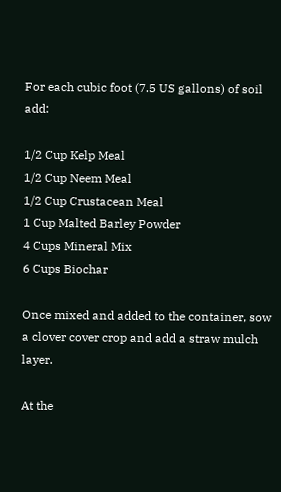For each cubic foot (7.5 US gallons) of soil add:

1/2 Cup Kelp Meal
1/2 Cup Neem Meal
1/2 Cup Crustacean Meal
1 Cup Malted Barley Powder
4 Cups Mineral Mix
6 Cups Biochar

Once mixed and added to the container, sow a clover cover crop and add a straw mulch layer.

At the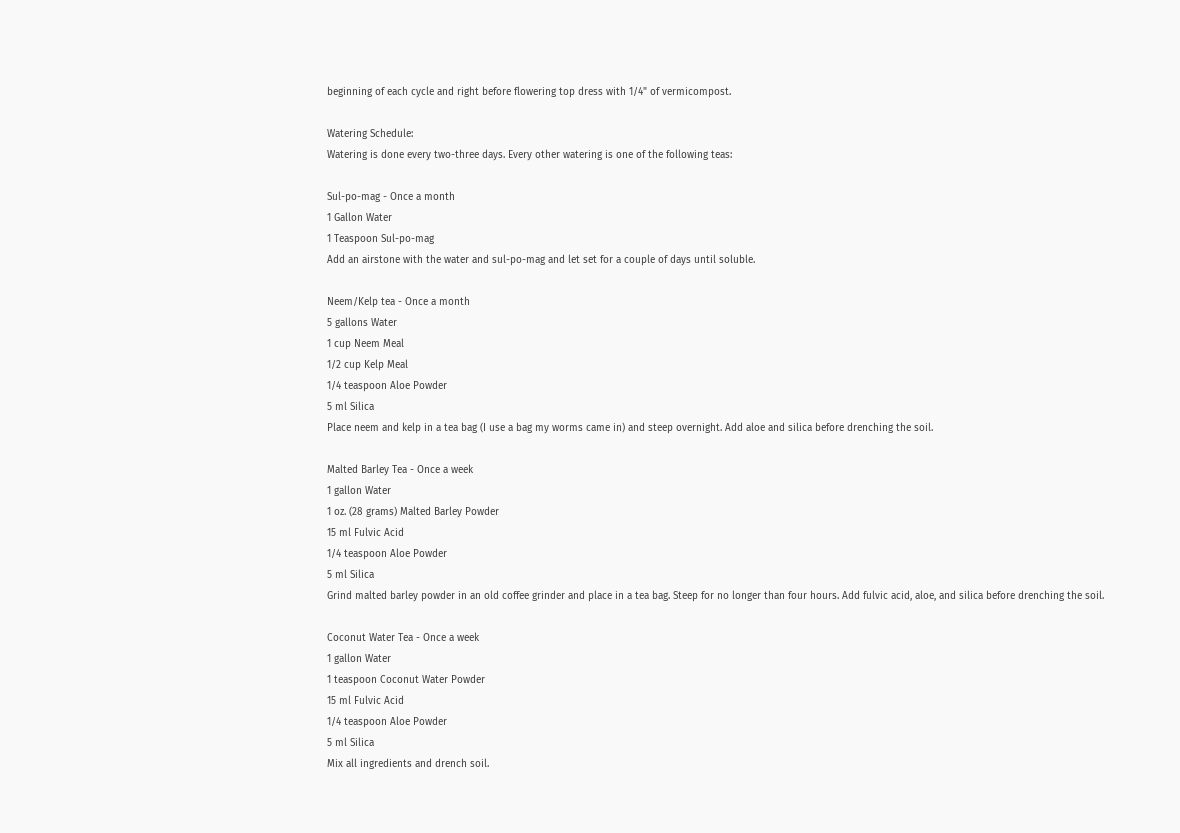beginning of each cycle and right before flowering top dress with 1/4" of vermicompost.

Watering Schedule:
Watering is done every two-three days. Every other watering is one of the following teas:

Sul-po-mag - Once a month
1 Gallon Water
1 Teaspoon Sul-po-mag
Add an airstone with the water and sul-po-mag and let set for a couple of days until soluble.

Neem/Kelp tea - Once a month
5 gallons Water
1 cup Neem Meal
1/2 cup Kelp Meal
1/4 teaspoon Aloe Powder
5 ml Silica
Place neem and kelp in a tea bag (I use a bag my worms came in) and steep overnight. Add aloe and silica before drenching the soil.

Malted Barley Tea - Once a week
1 gallon Water
1 oz. (28 grams) Malted Barley Powder
15 ml Fulvic Acid
1/4 teaspoon Aloe Powder
5 ml Silica
Grind malted barley powder in an old coffee grinder and place in a tea bag. Steep for no longer than four hours. Add fulvic acid, aloe, and silica before drenching the soil.

Coconut Water Tea - Once a week
1 gallon Water
1 teaspoon Coconut Water Powder
15 ml Fulvic Acid
1/4 teaspoon Aloe Powder
5 ml Silica
Mix all ingredients and drench soil.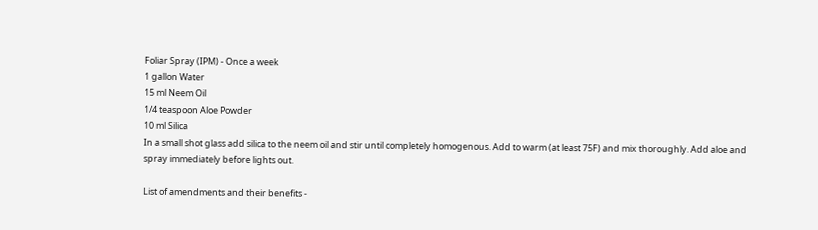Foliar Spray (IPM) - Once a week
1 gallon Water
15 ml Neem Oil
1/4 teaspoon Aloe Powder
10 ml Silica
In a small shot glass add silica to the neem oil and stir until completely homogenous. Add to warm (at least 75F) and mix thoroughly. Add aloe and spray immediately before lights out.

List of amendments and their benefits -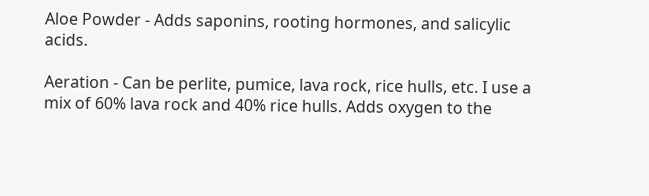Aloe Powder - Adds saponins, rooting hormones, and salicylic acids.

Aeration - Can be perlite, pumice, lava rock, rice hulls, etc. I use a mix of 60% lava rock and 40% rice hulls. Adds oxygen to the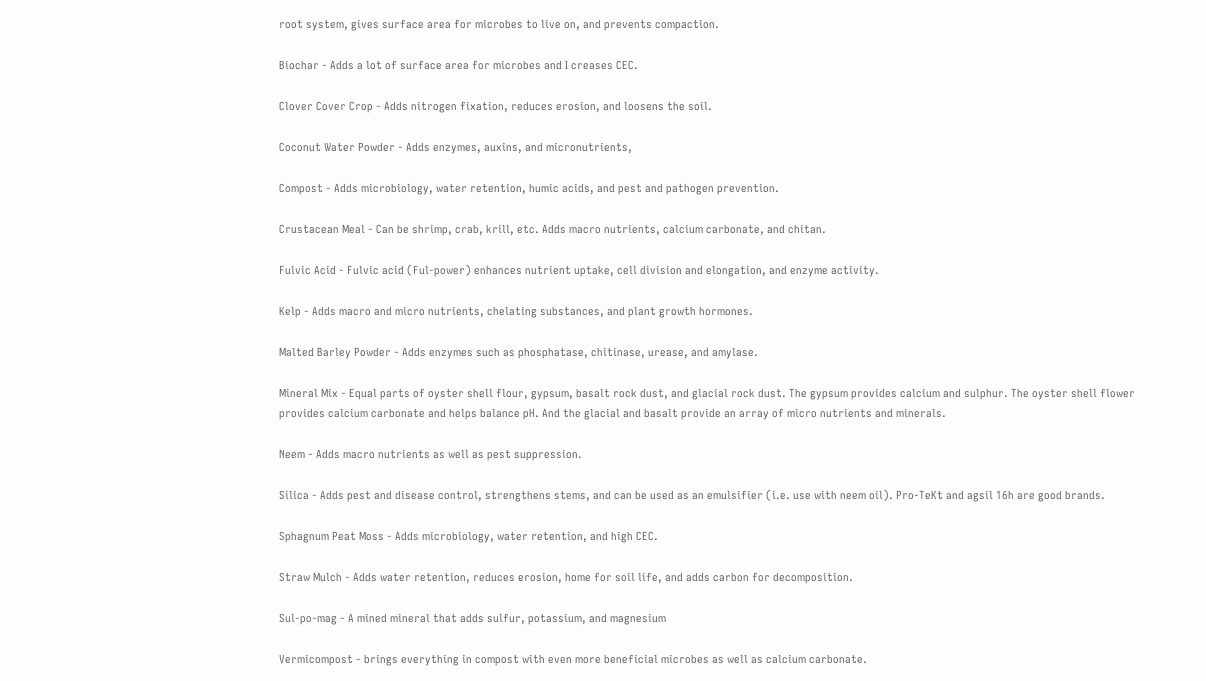root system, gives surface area for microbes to live on, and prevents compaction.

Biochar - Adds a lot of surface area for microbes and I creases CEC.

Clover Cover Crop - Adds nitrogen fixation, reduces erosion, and loosens the soil.

Coconut Water Powder - Adds enzymes, auxins, and micronutrients,

Compost - Adds microbiology, water retention, humic acids, and pest and pathogen prevention.

Crustacean Meal - Can be shrimp, crab, krill, etc. Adds macro nutrients, calcium carbonate, and chitan.

Fulvic Acid - Fulvic acid (Ful-power) enhances nutrient uptake, cell division and elongation, and enzyme activity.

Kelp - Adds macro and micro nutrients, chelating substances, and plant growth hormones.

Malted Barley Powder - Adds enzymes such as phosphatase, chitinase, urease, and amylase.

Mineral Mix - Equal parts of oyster shell flour, gypsum, basalt rock dust, and glacial rock dust. The gypsum provides calcium and sulphur. The oyster shell flower provides calcium carbonate and helps balance pH. And the glacial and basalt provide an array of micro nutrients and minerals.

Neem - Adds macro nutrients as well as pest suppression.

Silica - Adds pest and disease control, strengthens stems, and can be used as an emulsifier (i.e. use with neem oil). Pro-TeKt and agsil 16h are good brands.

Sphagnum Peat Moss - Adds microbiology, water retention, and high CEC.

Straw Mulch - Adds water retention, reduces erosion, home for soil life, and adds carbon for decomposition.

Sul-po-mag - A mined mineral that adds sulfur, potassium, and magnesium

Vermicompost - brings everything in compost with even more beneficial microbes as well as calcium carbonate.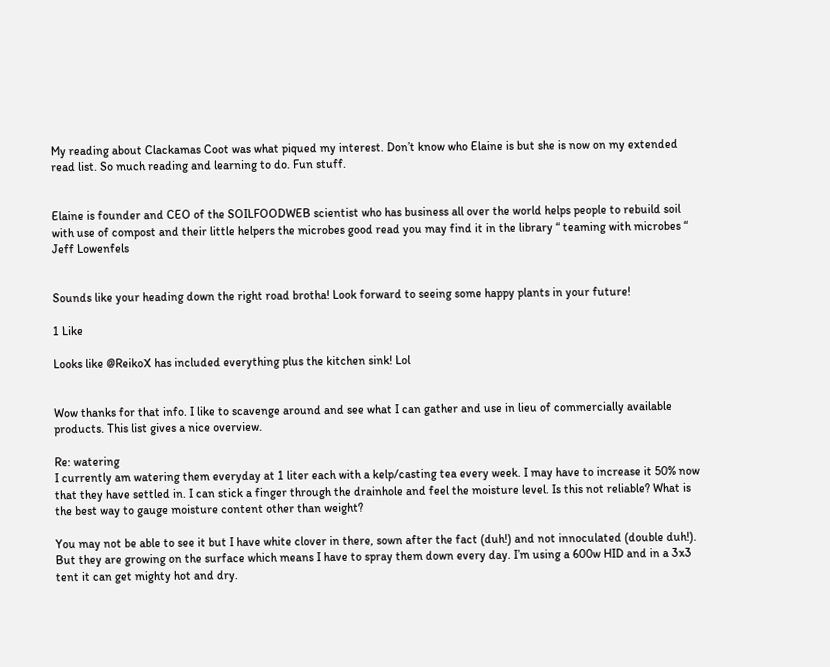My reading about Clackamas Coot was what piqued my interest. Don’t know who Elaine is but she is now on my extended read list. So much reading and learning to do. Fun stuff.


Elaine is founder and CEO of the SOILFOODWEB scientist who has business all over the world helps people to rebuild soil with use of compost and their little helpers the microbes good read you may find it in the library “ teaming with microbes “ Jeff Lowenfels


Sounds like your heading down the right road brotha! Look forward to seeing some happy plants in your future!

1 Like

Looks like @ReikoX has included everything plus the kitchen sink! Lol


Wow thanks for that info. I like to scavenge around and see what I can gather and use in lieu of commercially available products. This list gives a nice overview.

Re: watering
I currently am watering them everyday at 1 liter each with a kelp/casting tea every week. I may have to increase it 50% now that they have settled in. I can stick a finger through the drainhole and feel the moisture level. Is this not reliable? What is the best way to gauge moisture content other than weight?

You may not be able to see it but I have white clover in there, sown after the fact (duh!) and not innoculated (double duh!). But they are growing on the surface which means I have to spray them down every day. I’m using a 600w HID and in a 3x3 tent it can get mighty hot and dry.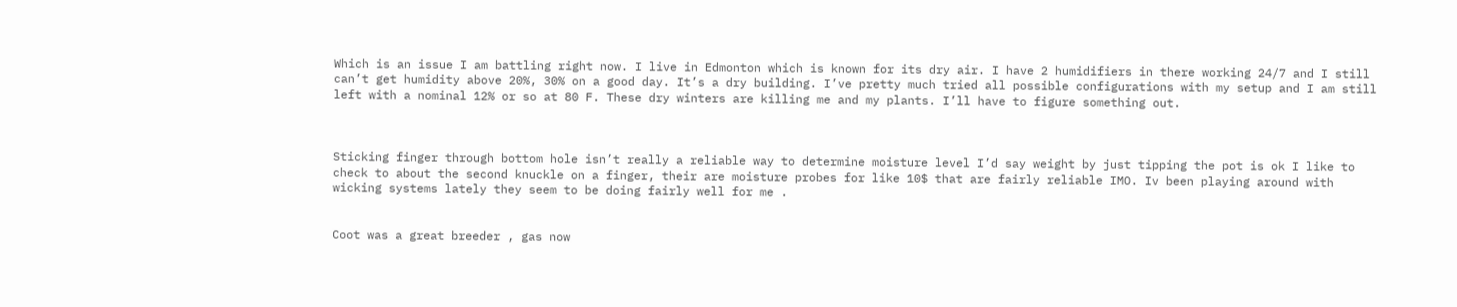Which is an issue I am battling right now. I live in Edmonton which is known for its dry air. I have 2 humidifiers in there working 24/7 and I still can’t get humidity above 20%, 30% on a good day. It’s a dry building. I’ve pretty much tried all possible configurations with my setup and I am still left with a nominal 12% or so at 80 F. These dry winters are killing me and my plants. I’ll have to figure something out.



Sticking finger through bottom hole isn’t really a reliable way to determine moisture level I’d say weight by just tipping the pot is ok I like to check to about the second knuckle on a finger, their are moisture probes for like 10$ that are fairly reliable IMO. Iv been playing around with wicking systems lately they seem to be doing fairly well for me .


Coot was a great breeder , gas now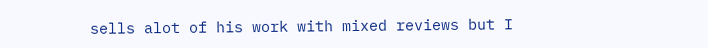sells alot of his work with mixed reviews but I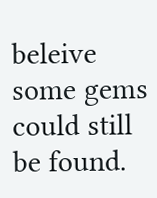beleive some gems could still be found.